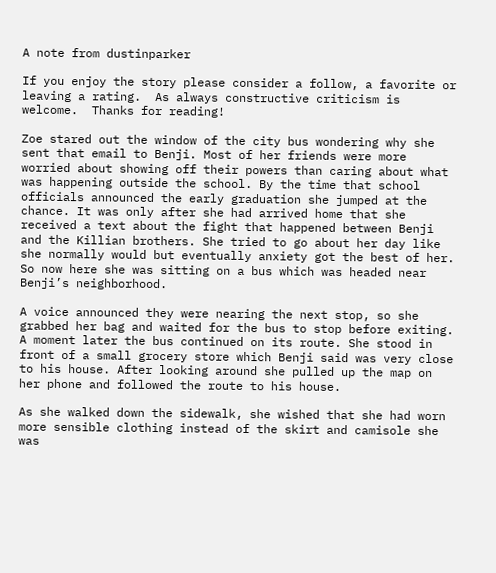A note from dustinparker

If you enjoy the story please consider a follow, a favorite or leaving a rating.  As always constructive criticism is welcome.  Thanks for reading!

Zoe stared out the window of the city bus wondering why she sent that email to Benji. Most of her friends were more worried about showing off their powers than caring about what was happening outside the school. By the time that school officials announced the early graduation she jumped at the chance. It was only after she had arrived home that she received a text about the fight that happened between Benji and the Killian brothers. She tried to go about her day like she normally would but eventually anxiety got the best of her. So now here she was sitting on a bus which was headed near Benji’s neighborhood.

A voice announced they were nearing the next stop, so she grabbed her bag and waited for the bus to stop before exiting. A moment later the bus continued on its route. She stood in front of a small grocery store which Benji said was very close to his house. After looking around she pulled up the map on her phone and followed the route to his house.

As she walked down the sidewalk, she wished that she had worn more sensible clothing instead of the skirt and camisole she was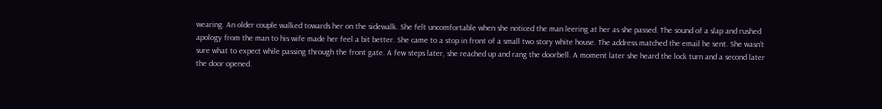wearing. An older couple walked towards her on the sidewalk. She felt uncomfortable when she noticed the man leering at her as she passed. The sound of a slap and rushed apology from the man to his wife made her feel a bit better. She came to a stop in front of a small two story white house. The address matched the email he sent. She wasn’t sure what to expect while passing through the front gate. A few steps later, she reached up and rang the doorbell. A moment later she heard the lock turn and a second later the door opened.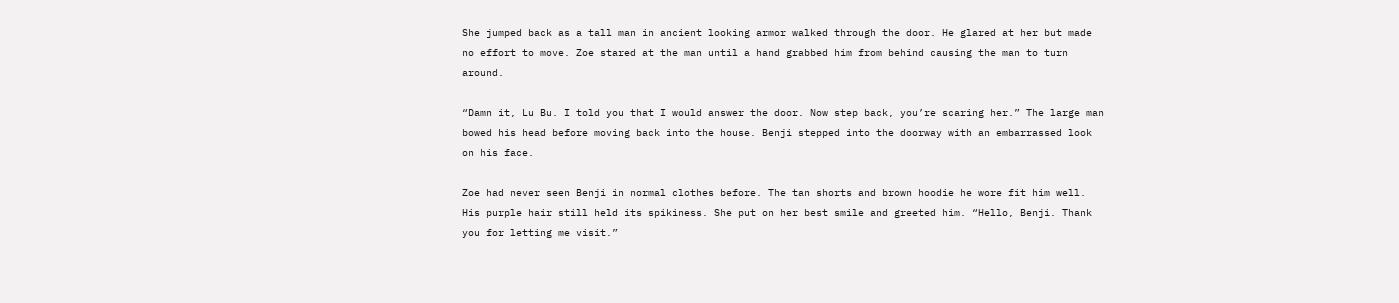She jumped back as a tall man in ancient looking armor walked through the door. He glared at her but made no effort to move. Zoe stared at the man until a hand grabbed him from behind causing the man to turn around.

“Damn it, Lu Bu. I told you that I would answer the door. Now step back, you’re scaring her.” The large man bowed his head before moving back into the house. Benji stepped into the doorway with an embarrassed look on his face.

Zoe had never seen Benji in normal clothes before. The tan shorts and brown hoodie he wore fit him well. His purple hair still held its spikiness. She put on her best smile and greeted him. “Hello, Benji. Thank you for letting me visit.”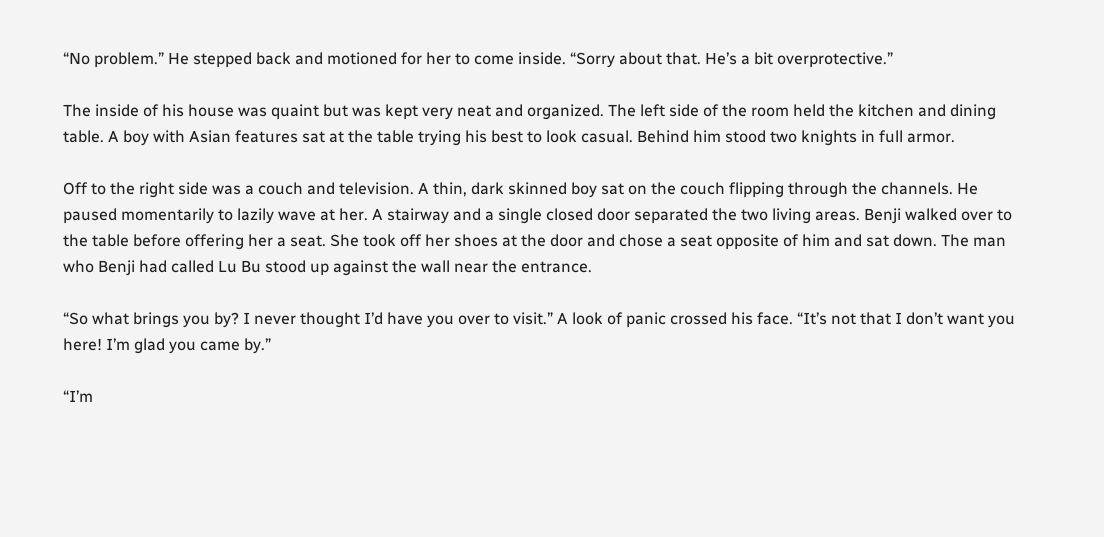“No problem.” He stepped back and motioned for her to come inside. “Sorry about that. He’s a bit overprotective.”

The inside of his house was quaint but was kept very neat and organized. The left side of the room held the kitchen and dining table. A boy with Asian features sat at the table trying his best to look casual. Behind him stood two knights in full armor.

Off to the right side was a couch and television. A thin, dark skinned boy sat on the couch flipping through the channels. He paused momentarily to lazily wave at her. A stairway and a single closed door separated the two living areas. Benji walked over to the table before offering her a seat. She took off her shoes at the door and chose a seat opposite of him and sat down. The man who Benji had called Lu Bu stood up against the wall near the entrance.

“So what brings you by? I never thought I’d have you over to visit.” A look of panic crossed his face. “It’s not that I don’t want you here! I’m glad you came by.”

“I’m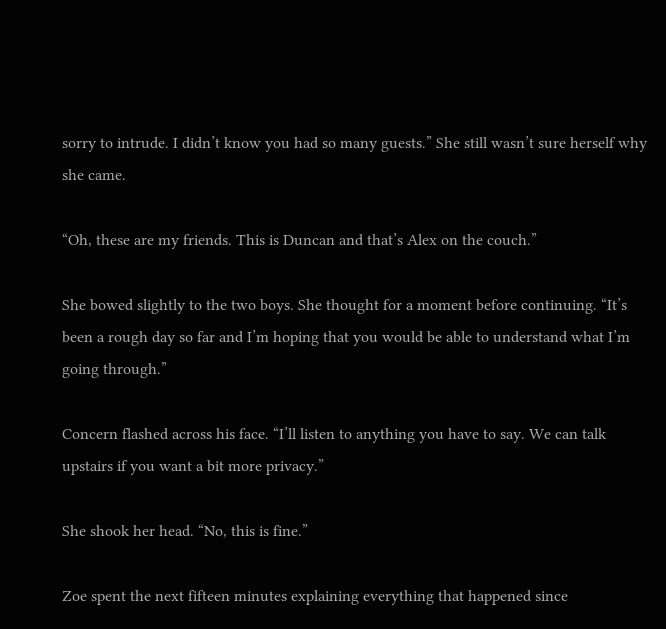sorry to intrude. I didn’t know you had so many guests.” She still wasn’t sure herself why she came.

“Oh, these are my friends. This is Duncan and that’s Alex on the couch.”

She bowed slightly to the two boys. She thought for a moment before continuing. “It’s been a rough day so far and I’m hoping that you would be able to understand what I’m going through.”

Concern flashed across his face. “I’ll listen to anything you have to say. We can talk upstairs if you want a bit more privacy.”

She shook her head. “No, this is fine.”

Zoe spent the next fifteen minutes explaining everything that happened since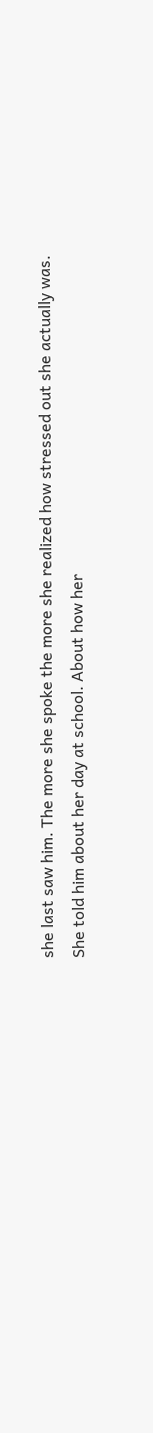she last saw him. The more she spoke the more she realized how stressed out she actually was. She told him about her day at school. About how her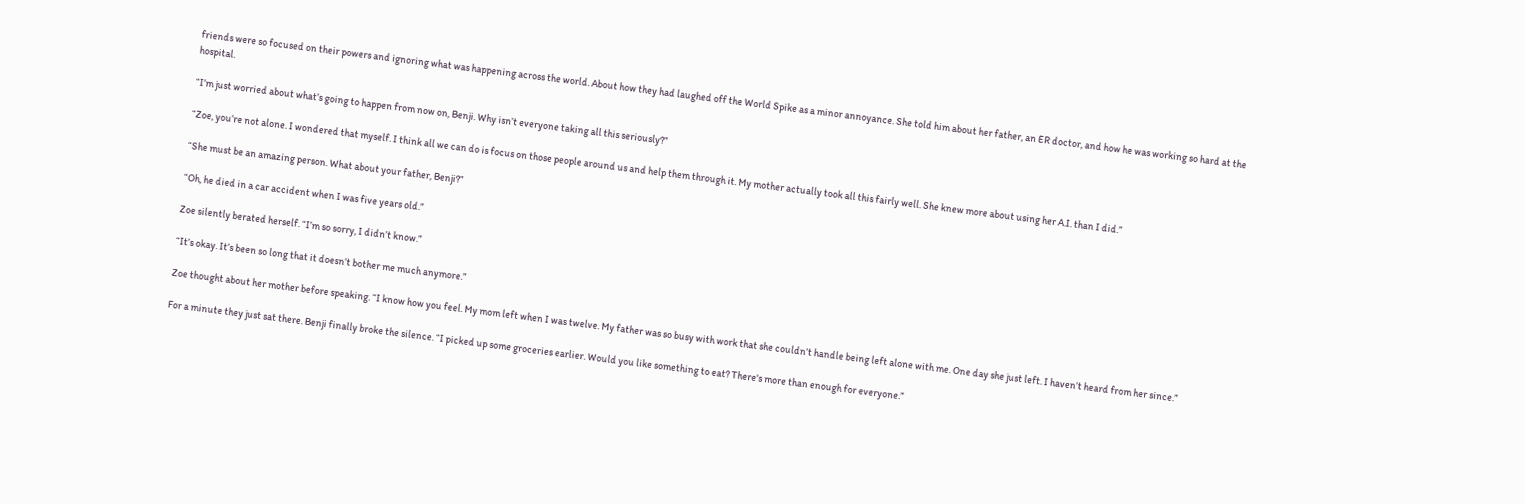friends were so focused on their powers and ignoring what was happening across the world. About how they had laughed off the World Spike as a minor annoyance. She told him about her father, an ER doctor, and how he was working so hard at the hospital.

“I’m just worried about what’s going to happen from now on, Benji. Why isn’t everyone taking all this seriously?”

“Zoe, you’re not alone. I wondered that myself. I think all we can do is focus on those people around us and help them through it. My mother actually took all this fairly well. She knew more about using her A.I. than I did.”

“She must be an amazing person. What about your father, Benji?”

“Oh, he died in a car accident when I was five years old.”

Zoe silently berated herself. “I’m so sorry, I didn’t know.”

“It’s okay. It’s been so long that it doesn’t bother me much anymore.”

Zoe thought about her mother before speaking. “I know how you feel. My mom left when I was twelve. My father was so busy with work that she couldn’t handle being left alone with me. One day she just left. I haven’t heard from her since.”

For a minute they just sat there. Benji finally broke the silence. “I picked up some groceries earlier. Would you like something to eat? There's more than enough for everyone.”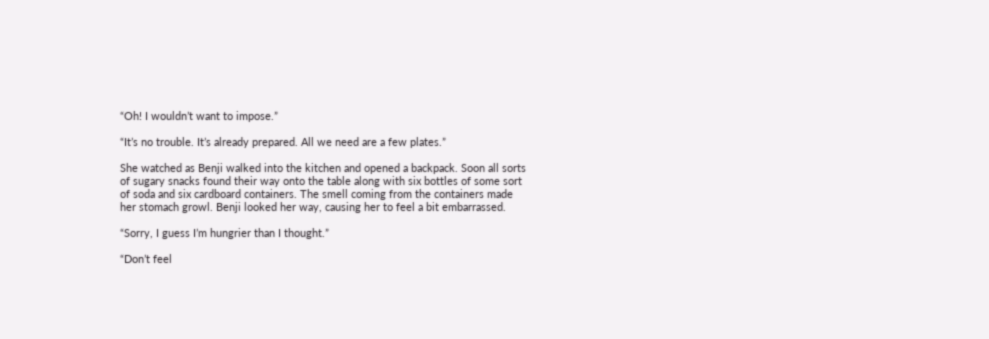“Oh! I wouldn’t want to impose.”

“It’s no trouble. It’s already prepared. All we need are a few plates.”

She watched as Benji walked into the kitchen and opened a backpack. Soon all sorts of sugary snacks found their way onto the table along with six bottles of some sort of soda and six cardboard containers. The smell coming from the containers made her stomach growl. Benji looked her way, causing her to feel a bit embarrassed.

“Sorry, I guess I’m hungrier than I thought.”

“Don’t feel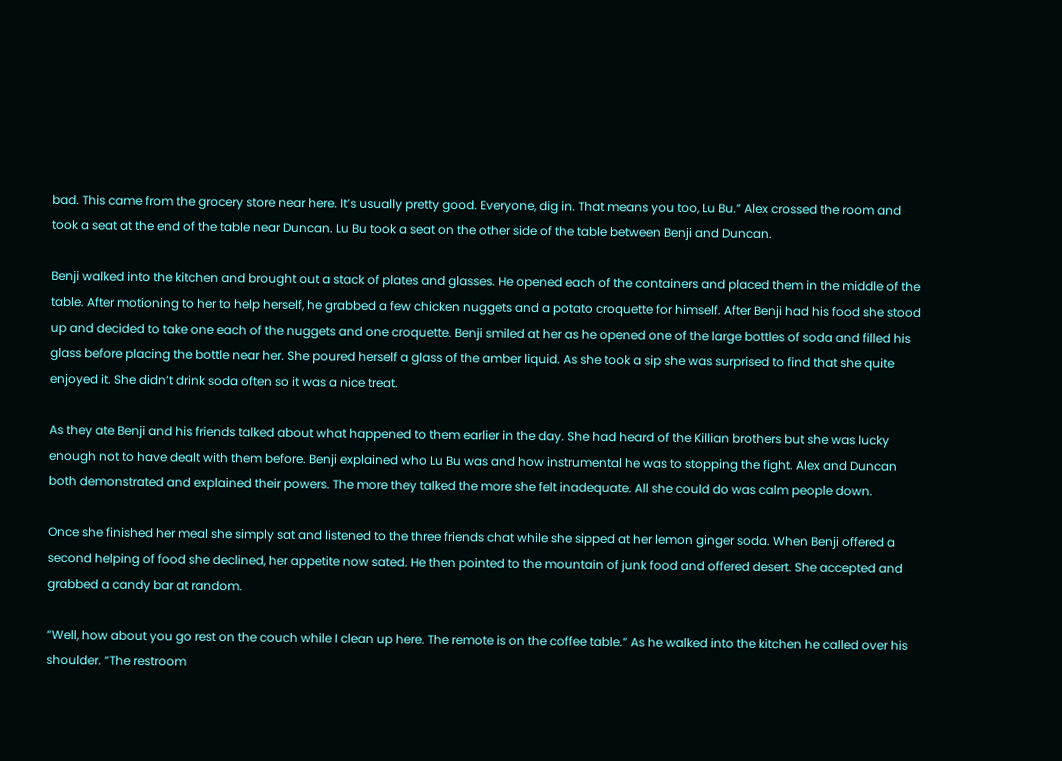bad. This came from the grocery store near here. It’s usually pretty good. Everyone, dig in. That means you too, Lu Bu.” Alex crossed the room and took a seat at the end of the table near Duncan. Lu Bu took a seat on the other side of the table between Benji and Duncan.

Benji walked into the kitchen and brought out a stack of plates and glasses. He opened each of the containers and placed them in the middle of the table. After motioning to her to help herself, he grabbed a few chicken nuggets and a potato croquette for himself. After Benji had his food she stood up and decided to take one each of the nuggets and one croquette. Benji smiled at her as he opened one of the large bottles of soda and filled his glass before placing the bottle near her. She poured herself a glass of the amber liquid. As she took a sip she was surprised to find that she quite enjoyed it. She didn’t drink soda often so it was a nice treat.

As they ate Benji and his friends talked about what happened to them earlier in the day. She had heard of the Killian brothers but she was lucky enough not to have dealt with them before. Benji explained who Lu Bu was and how instrumental he was to stopping the fight. Alex and Duncan both demonstrated and explained their powers. The more they talked the more she felt inadequate. All she could do was calm people down.

Once she finished her meal she simply sat and listened to the three friends chat while she sipped at her lemon ginger soda. When Benji offered a second helping of food she declined, her appetite now sated. He then pointed to the mountain of junk food and offered desert. She accepted and grabbed a candy bar at random.

“Well, how about you go rest on the couch while I clean up here. The remote is on the coffee table.” As he walked into the kitchen he called over his shoulder. “The restroom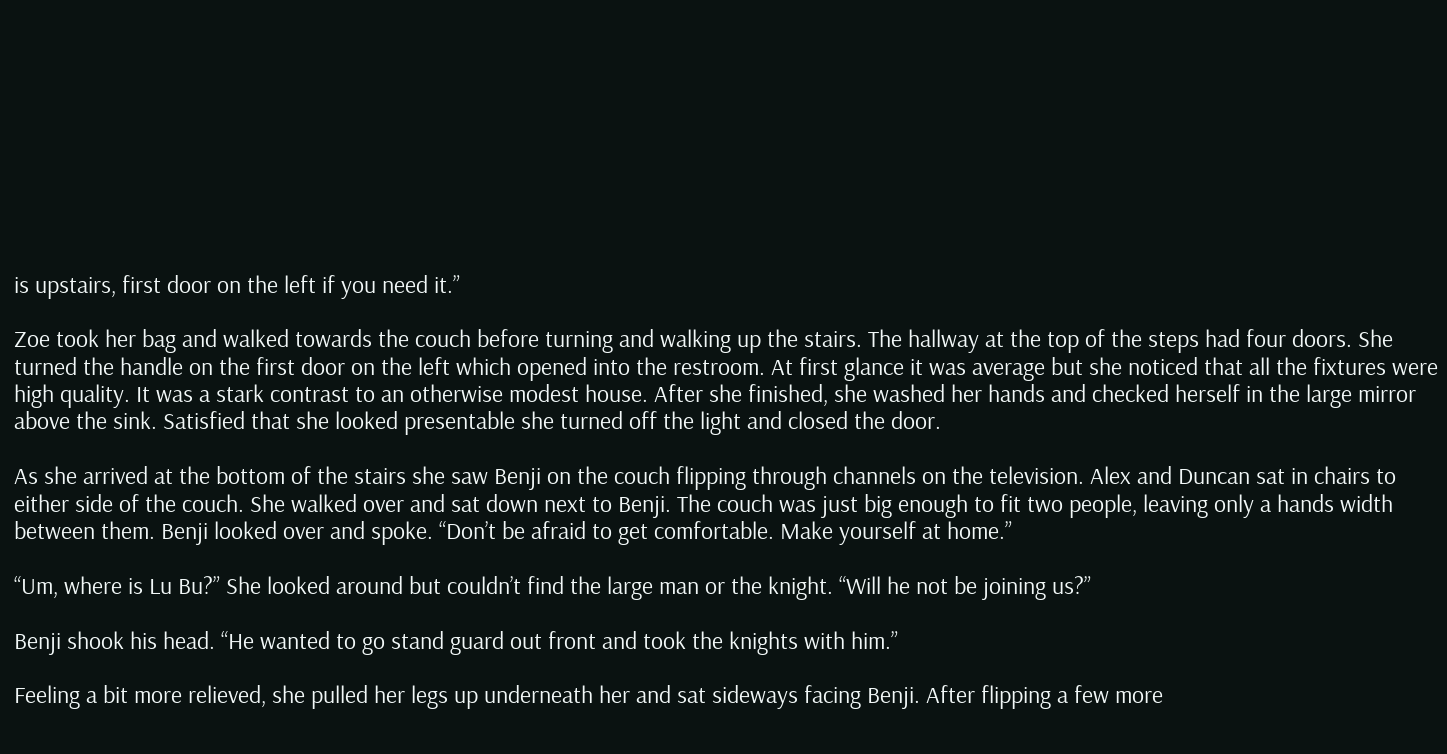is upstairs, first door on the left if you need it.”

Zoe took her bag and walked towards the couch before turning and walking up the stairs. The hallway at the top of the steps had four doors. She turned the handle on the first door on the left which opened into the restroom. At first glance it was average but she noticed that all the fixtures were high quality. It was a stark contrast to an otherwise modest house. After she finished, she washed her hands and checked herself in the large mirror above the sink. Satisfied that she looked presentable she turned off the light and closed the door.

As she arrived at the bottom of the stairs she saw Benji on the couch flipping through channels on the television. Alex and Duncan sat in chairs to either side of the couch. She walked over and sat down next to Benji. The couch was just big enough to fit two people, leaving only a hands width between them. Benji looked over and spoke. “Don’t be afraid to get comfortable. Make yourself at home.”

“Um, where is Lu Bu?” She looked around but couldn’t find the large man or the knight. “Will he not be joining us?”

Benji shook his head. “He wanted to go stand guard out front and took the knights with him.”

Feeling a bit more relieved, she pulled her legs up underneath her and sat sideways facing Benji. After flipping a few more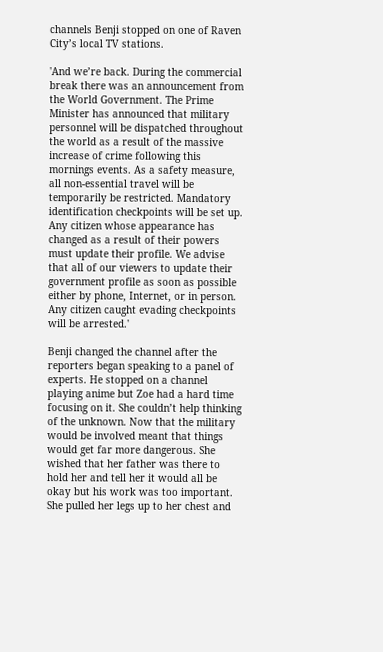channels Benji stopped on one of Raven City’s local TV stations.

'And we’re back. During the commercial break there was an announcement from the World Government. The Prime Minister has announced that military personnel will be dispatched throughout the world as a result of the massive increase of crime following this mornings events. As a safety measure, all non-essential travel will be temporarily be restricted. Mandatory identification checkpoints will be set up. Any citizen whose appearance has changed as a result of their powers must update their profile. We advise that all of our viewers to update their government profile as soon as possible either by phone, Internet, or in person. Any citizen caught evading checkpoints will be arrested.'

Benji changed the channel after the reporters began speaking to a panel of experts. He stopped on a channel playing anime but Zoe had a hard time focusing on it. She couldn’t help thinking of the unknown. Now that the military would be involved meant that things would get far more dangerous. She wished that her father was there to hold her and tell her it would all be okay but his work was too important. She pulled her legs up to her chest and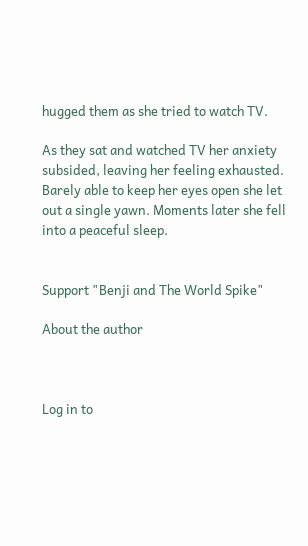hugged them as she tried to watch TV.

As they sat and watched TV her anxiety subsided, leaving her feeling exhausted. Barely able to keep her eyes open she let out a single yawn. Moments later she fell into a peaceful sleep.


Support "Benji and The World Spike"

About the author



Log in to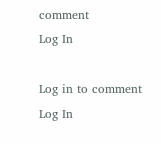comment
Log In

Log in to comment
Log In